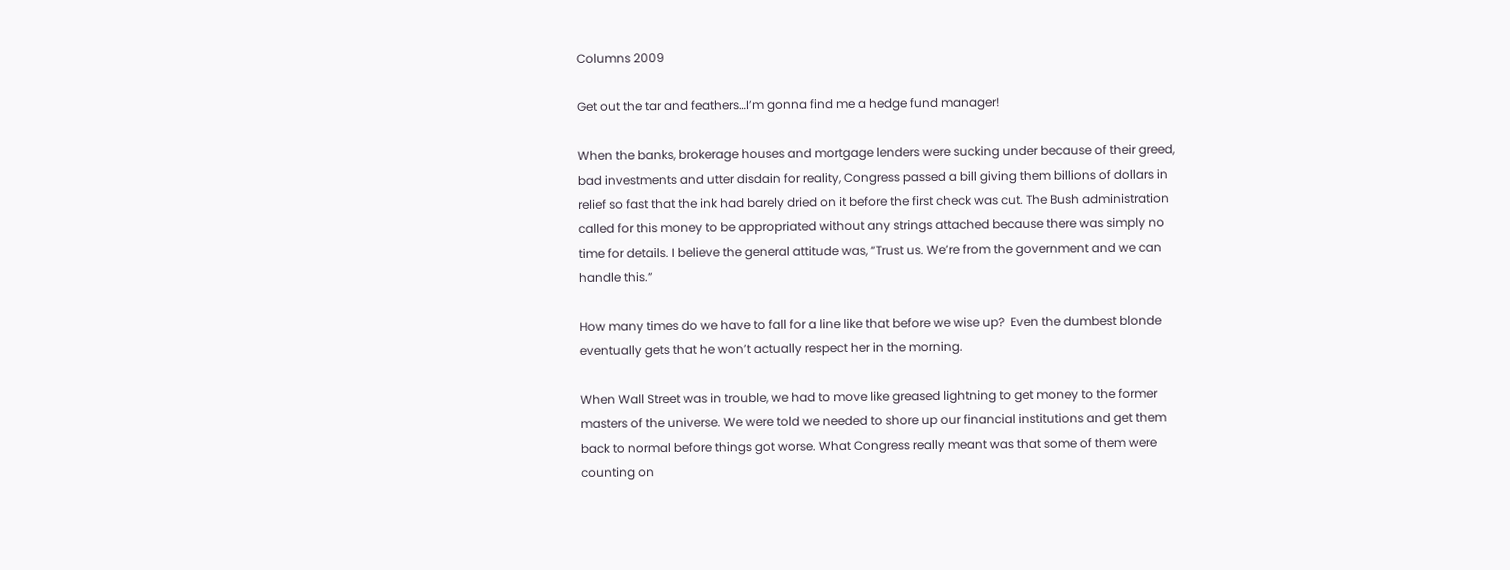Columns 2009

Get out the tar and feathers…I’m gonna find me a hedge fund manager!

When the banks, brokerage houses and mortgage lenders were sucking under because of their greed, bad investments and utter disdain for reality, Congress passed a bill giving them billions of dollars in relief so fast that the ink had barely dried on it before the first check was cut. The Bush administration called for this money to be appropriated without any strings attached because there was simply no time for details. I believe the general attitude was, “Trust us. We’re from the government and we can handle this.”

How many times do we have to fall for a line like that before we wise up?  Even the dumbest blonde eventually gets that he won’t actually respect her in the morning.

When Wall Street was in trouble, we had to move like greased lightning to get money to the former masters of the universe. We were told we needed to shore up our financial institutions and get them back to normal before things got worse. What Congress really meant was that some of them were counting on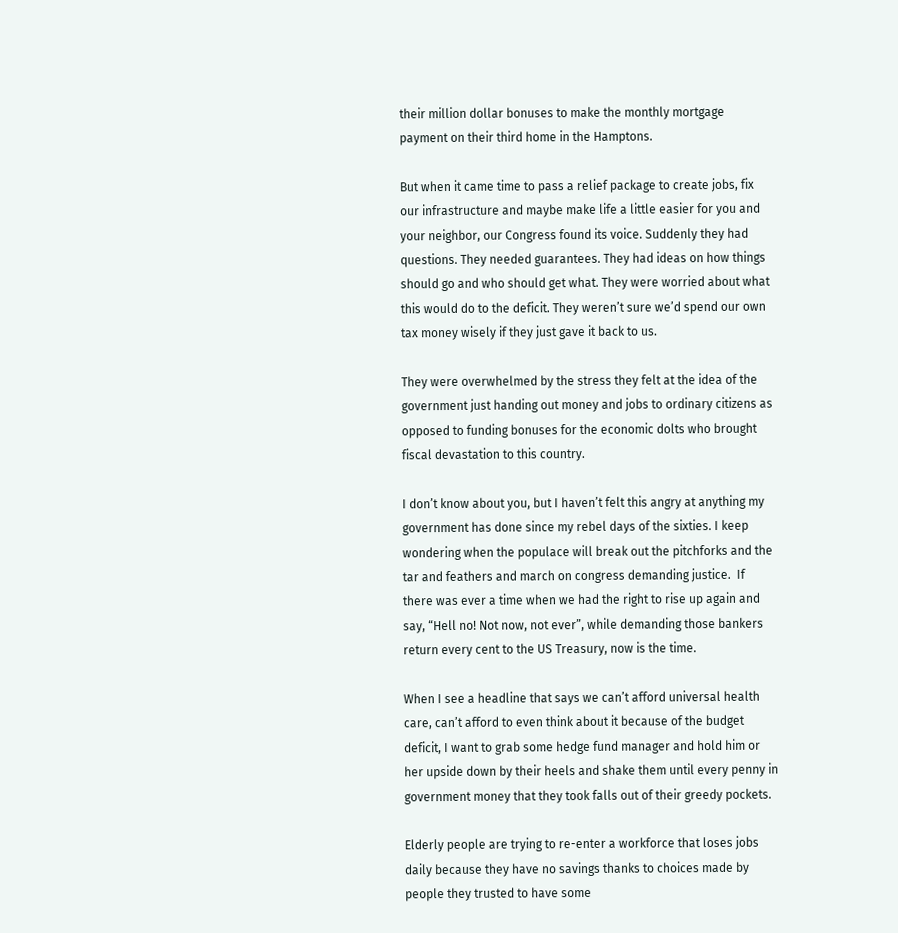their million dollar bonuses to make the monthly mortgage payment on their third home in the Hamptons.

But when it came time to pass a relief package to create jobs, fix our infrastructure and maybe make life a little easier for you and your neighbor, our Congress found its voice. Suddenly they had questions. They needed guarantees. They had ideas on how things should go and who should get what. They were worried about what this would do to the deficit. They weren’t sure we’d spend our own tax money wisely if they just gave it back to us.

They were overwhelmed by the stress they felt at the idea of the government just handing out money and jobs to ordinary citizens as opposed to funding bonuses for the economic dolts who brought fiscal devastation to this country.

I don’t know about you, but I haven’t felt this angry at anything my government has done since my rebel days of the sixties. I keep wondering when the populace will break out the pitchforks and the tar and feathers and march on congress demanding justice.  If there was ever a time when we had the right to rise up again and say, “Hell no! Not now, not ever”, while demanding those bankers return every cent to the US Treasury, now is the time.

When I see a headline that says we can’t afford universal health care, can’t afford to even think about it because of the budget deficit, I want to grab some hedge fund manager and hold him or her upside down by their heels and shake them until every penny in government money that they took falls out of their greedy pockets.

Elderly people are trying to re-enter a workforce that loses jobs daily because they have no savings thanks to choices made by people they trusted to have some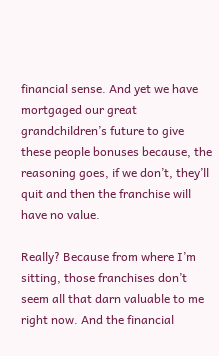financial sense. And yet we have mortgaged our great grandchildren’s future to give these people bonuses because, the reasoning goes, if we don’t, they’ll quit and then the franchise will have no value.

Really? Because from where I’m sitting, those franchises don’t seem all that darn valuable to me right now. And the financial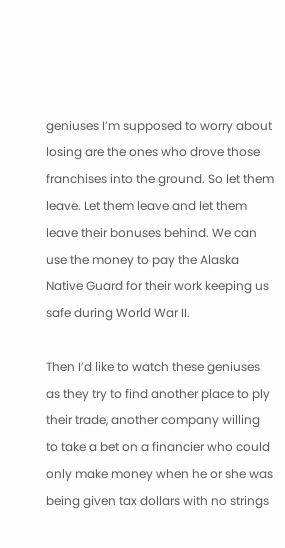geniuses I’m supposed to worry about losing are the ones who drove those franchises into the ground. So let them leave. Let them leave and let them leave their bonuses behind. We can use the money to pay the Alaska Native Guard for their work keeping us safe during World War II.

Then I’d like to watch these geniuses as they try to find another place to ply their trade, another company willing to take a bet on a financier who could only make money when he or she was being given tax dollars with no strings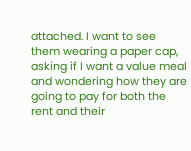attached. I want to see them wearing a paper cap, asking if I want a value meal and wondering how they are going to pay for both the rent and their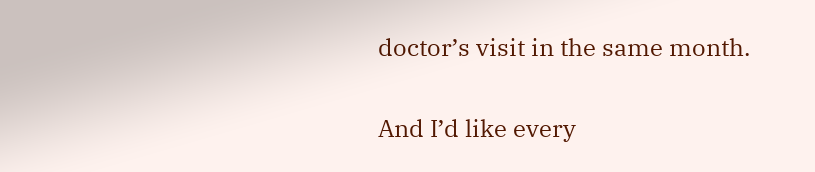doctor’s visit in the same month.

And I’d like every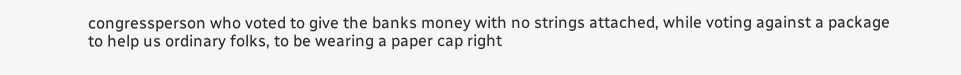congressperson who voted to give the banks money with no strings attached, while voting against a package to help us ordinary folks, to be wearing a paper cap right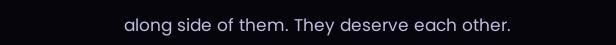along side of them. They deserve each other.